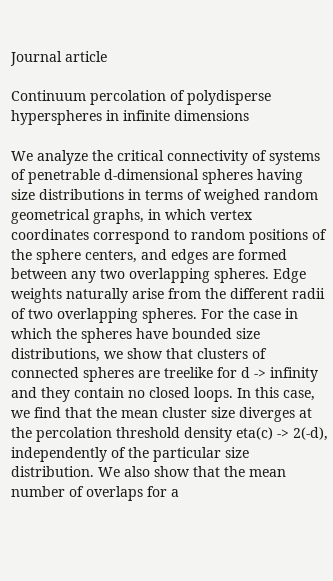Journal article

Continuum percolation of polydisperse hyperspheres in infinite dimensions

We analyze the critical connectivity of systems of penetrable d-dimensional spheres having size distributions in terms of weighed random geometrical graphs, in which vertex coordinates correspond to random positions of the sphere centers, and edges are formed between any two overlapping spheres. Edge weights naturally arise from the different radii of two overlapping spheres. For the case in which the spheres have bounded size distributions, we show that clusters of connected spheres are treelike for d -> infinity and they contain no closed loops. In this case, we find that the mean cluster size diverges at the percolation threshold density eta(c) -> 2(-d), independently of the particular size distribution. We also show that the mean number of overlaps for a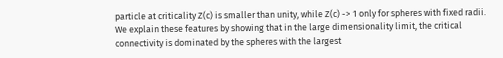particle at criticality Z(c) is smaller than unity, while Z(c) -> 1 only for spheres with fixed radii. We explain these features by showing that in the large dimensionality limit, the critical connectivity is dominated by the spheres with the largest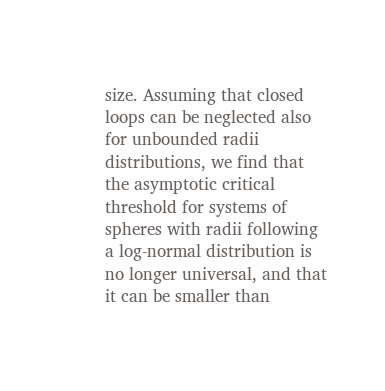size. Assuming that closed loops can be neglected also for unbounded radii distributions, we find that the asymptotic critical threshold for systems of spheres with radii following a log-normal distribution is no longer universal, and that it can be smaller than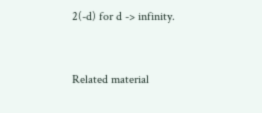2(-d) for d -> infinity.


Related material